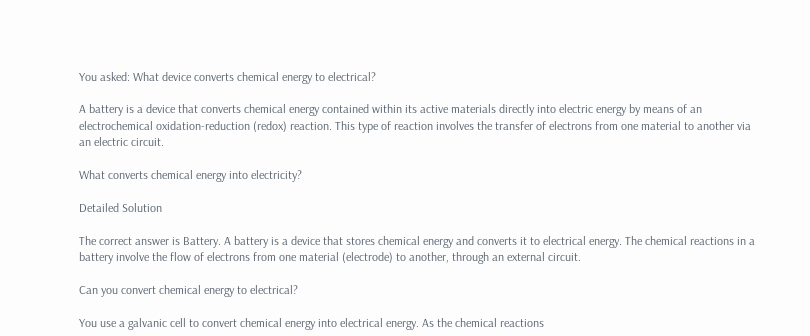You asked: What device converts chemical energy to electrical?

A battery is a device that converts chemical energy contained within its active materials directly into electric energy by means of an electrochemical oxidation-reduction (redox) reaction. This type of reaction involves the transfer of electrons from one material to another via an electric circuit.

What converts chemical energy into electricity?

Detailed Solution

The correct answer is Battery. A battery is a device that stores chemical energy and converts it to electrical energy. The chemical reactions in a battery involve the flow of electrons from one material (electrode) to another, through an external circuit.

Can you convert chemical energy to electrical?

You use a galvanic cell to convert chemical energy into electrical energy. As the chemical reactions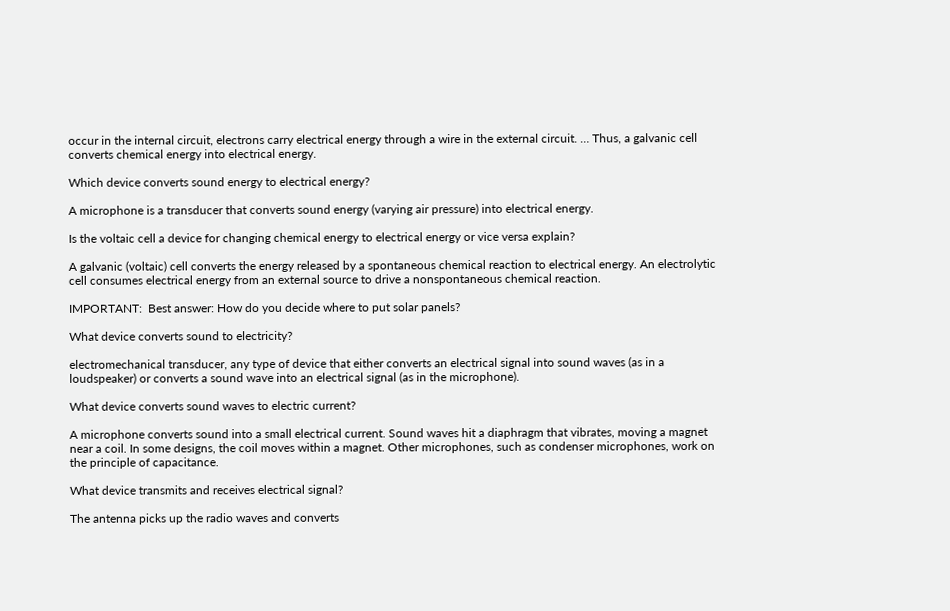occur in the internal circuit, electrons carry electrical energy through a wire in the external circuit. … Thus, a galvanic cell converts chemical energy into electrical energy.

Which device converts sound energy to electrical energy?

A microphone is a transducer that converts sound energy (varying air pressure) into electrical energy.

Is the voltaic cell a device for changing chemical energy to electrical energy or vice versa explain?

A galvanic (voltaic) cell converts the energy released by a spontaneous chemical reaction to electrical energy. An electrolytic cell consumes electrical energy from an external source to drive a nonspontaneous chemical reaction.

IMPORTANT:  Best answer: How do you decide where to put solar panels?

What device converts sound to electricity?

electromechanical transducer, any type of device that either converts an electrical signal into sound waves (as in a loudspeaker) or converts a sound wave into an electrical signal (as in the microphone).

What device converts sound waves to electric current?

A microphone converts sound into a small electrical current. Sound waves hit a diaphragm that vibrates, moving a magnet near a coil. In some designs, the coil moves within a magnet. Other microphones, such as condenser microphones, work on the principle of capacitance.

What device transmits and receives electrical signal?

The antenna picks up the radio waves and converts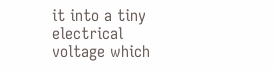it into a tiny electrical voltage which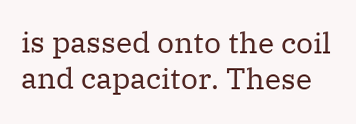is passed onto the coil and capacitor. These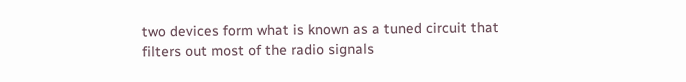two devices form what is known as a tuned circuit that filters out most of the radio signals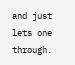and just lets one through.